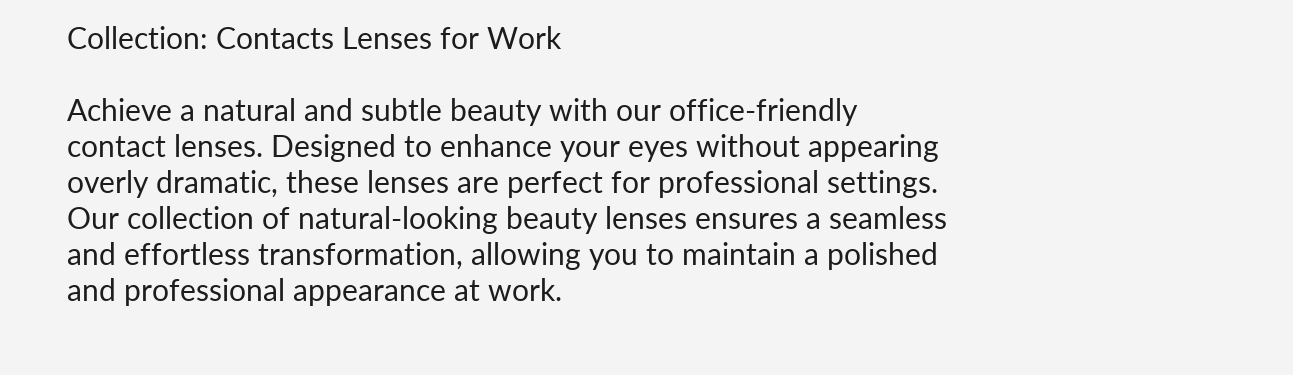Collection: Contacts Lenses for Work

Achieve a natural and subtle beauty with our office-friendly contact lenses. Designed to enhance your eyes without appearing overly dramatic, these lenses are perfect for professional settings. Our collection of natural-looking beauty lenses ensures a seamless and effortless transformation, allowing you to maintain a polished and professional appearance at work.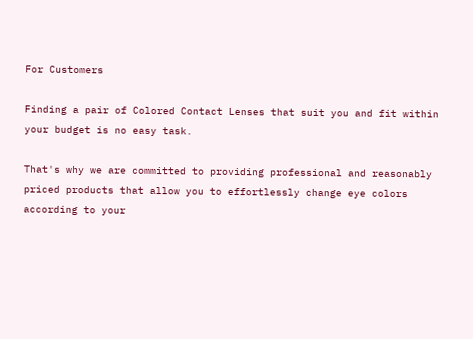For Customers

Finding a pair of Colored Contact Lenses that suit you and fit within your budget is no easy task.

That's why we are committed to providing professional and reasonably priced products that allow you to effortlessly change eye colors according to your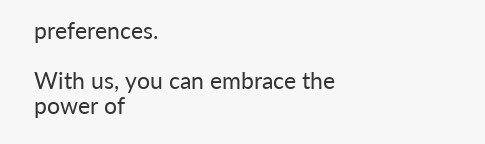preferences.

With us, you can embrace the power of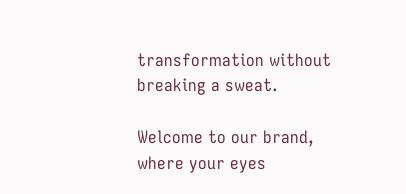transformation without breaking a sweat.

Welcome to our brand, where your eyes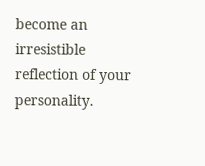become an irresistible reflection of your personality.